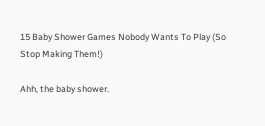15 Baby Shower Games Nobody Wants To Play (So Stop Making Them!)

Ahh, the baby shower.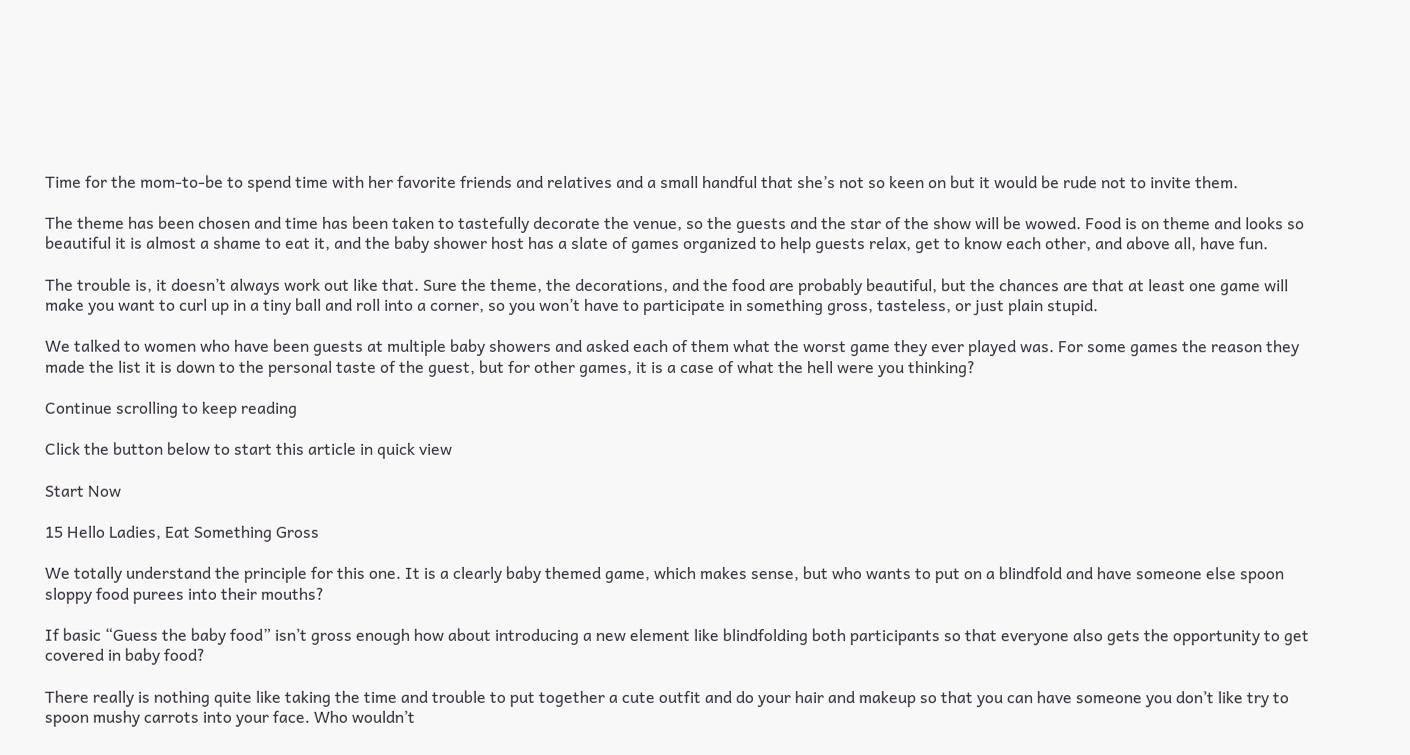Time for the mom-to-be to spend time with her favorite friends and relatives and a small handful that she’s not so keen on but it would be rude not to invite them.

The theme has been chosen and time has been taken to tastefully decorate the venue, so the guests and the star of the show will be wowed. Food is on theme and looks so beautiful it is almost a shame to eat it, and the baby shower host has a slate of games organized to help guests relax, get to know each other, and above all, have fun.

The trouble is, it doesn’t always work out like that. Sure the theme, the decorations, and the food are probably beautiful, but the chances are that at least one game will make you want to curl up in a tiny ball and roll into a corner, so you won’t have to participate in something gross, tasteless, or just plain stupid.

We talked to women who have been guests at multiple baby showers and asked each of them what the worst game they ever played was. For some games the reason they made the list it is down to the personal taste of the guest, but for other games, it is a case of what the hell were you thinking?

Continue scrolling to keep reading

Click the button below to start this article in quick view

Start Now

15 Hello Ladies, Eat Something Gross

We totally understand the principle for this one. It is a clearly baby themed game, which makes sense, but who wants to put on a blindfold and have someone else spoon sloppy food purees into their mouths?

If basic “Guess the baby food” isn’t gross enough how about introducing a new element like blindfolding both participants so that everyone also gets the opportunity to get covered in baby food?

There really is nothing quite like taking the time and trouble to put together a cute outfit and do your hair and makeup so that you can have someone you don’t like try to spoon mushy carrots into your face. Who wouldn’t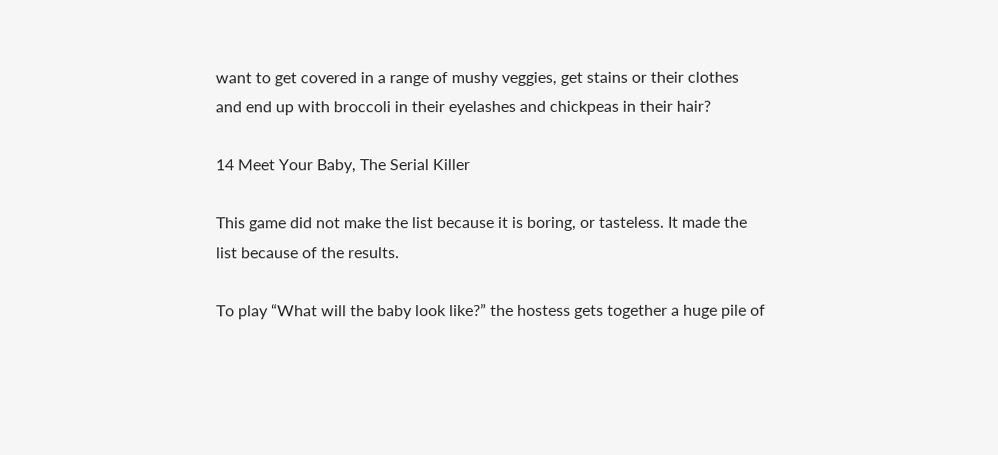want to get covered in a range of mushy veggies, get stains or their clothes and end up with broccoli in their eyelashes and chickpeas in their hair?

14 Meet Your Baby, The Serial Killer

This game did not make the list because it is boring, or tasteless. It made the list because of the results.

To play “What will the baby look like?” the hostess gets together a huge pile of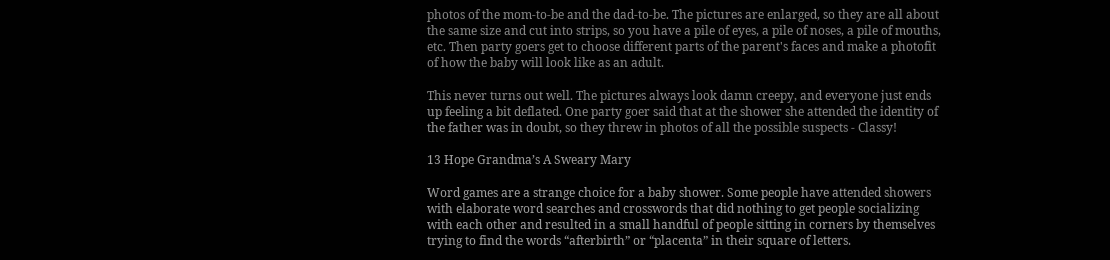photos of the mom-to-be and the dad-to-be. The pictures are enlarged, so they are all about the same size and cut into strips, so you have a pile of eyes, a pile of noses, a pile of mouths, etc. Then party goers get to choose different parts of the parent's faces and make a photofit of how the baby will look like as an adult.

This never turns out well. The pictures always look damn creepy, and everyone just ends up feeling a bit deflated. One party goer said that at the shower she attended the identity of the father was in doubt, so they threw in photos of all the possible suspects - Classy!

13 Hope Grandma’s A Sweary Mary

Word games are a strange choice for a baby shower. Some people have attended showers with elaborate word searches and crosswords that did nothing to get people socializing with each other and resulted in a small handful of people sitting in corners by themselves trying to find the words “afterbirth” or “placenta” in their square of letters.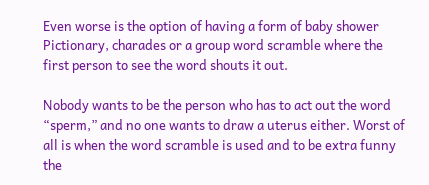Even worse is the option of having a form of baby shower Pictionary, charades or a group word scramble where the first person to see the word shouts it out.

Nobody wants to be the person who has to act out the word “sperm,” and no one wants to draw a uterus either. Worst of all is when the word scramble is used and to be extra funny the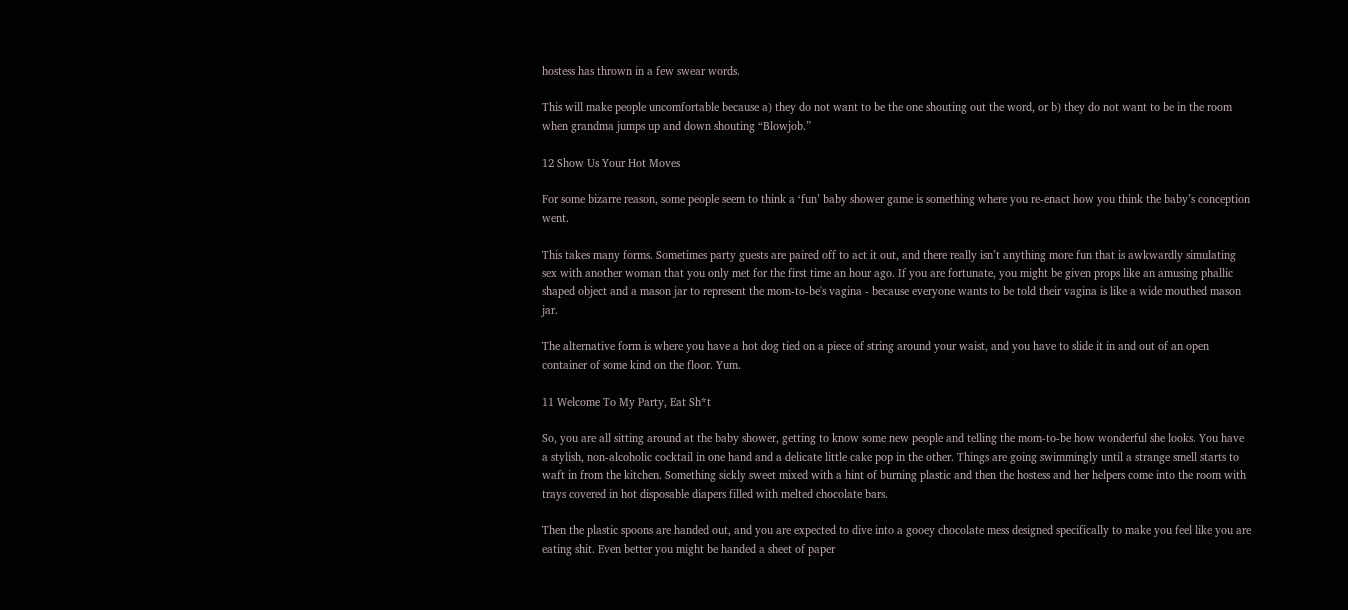hostess has thrown in a few swear words.

This will make people uncomfortable because a) they do not want to be the one shouting out the word, or b) they do not want to be in the room when grandma jumps up and down shouting “Blowjob.”

12 Show Us Your Hot Moves

For some bizarre reason, some people seem to think a ‘fun’ baby shower game is something where you re-enact how you think the baby’s conception went.

This takes many forms. Sometimes party guests are paired off to act it out, and there really isn’t anything more fun that is awkwardly simulating sex with another woman that you only met for the first time an hour ago. If you are fortunate, you might be given props like an amusing phallic shaped object and a mason jar to represent the mom-to-be's vagina - because everyone wants to be told their vagina is like a wide mouthed mason jar.

The alternative form is where you have a hot dog tied on a piece of string around your waist, and you have to slide it in and out of an open container of some kind on the floor. Yum.

11 Welcome To My Party, Eat Sh*t

So, you are all sitting around at the baby shower, getting to know some new people and telling the mom-to-be how wonderful she looks. You have a stylish, non-alcoholic cocktail in one hand and a delicate little cake pop in the other. Things are going swimmingly until a strange smell starts to waft in from the kitchen. Something sickly sweet mixed with a hint of burning plastic and then the hostess and her helpers come into the room with trays covered in hot disposable diapers filled with melted chocolate bars.

Then the plastic spoons are handed out, and you are expected to dive into a gooey chocolate mess designed specifically to make you feel like you are eating shit. Even better you might be handed a sheet of paper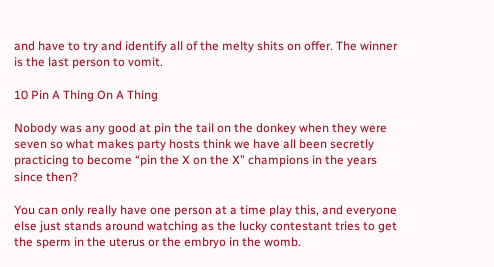and have to try and identify all of the melty shits on offer. The winner is the last person to vomit.

10 Pin A Thing On A Thing

Nobody was any good at pin the tail on the donkey when they were seven so what makes party hosts think we have all been secretly practicing to become “pin the X on the X” champions in the years since then?

You can only really have one person at a time play this, and everyone else just stands around watching as the lucky contestant tries to get the sperm in the uterus or the embryo in the womb.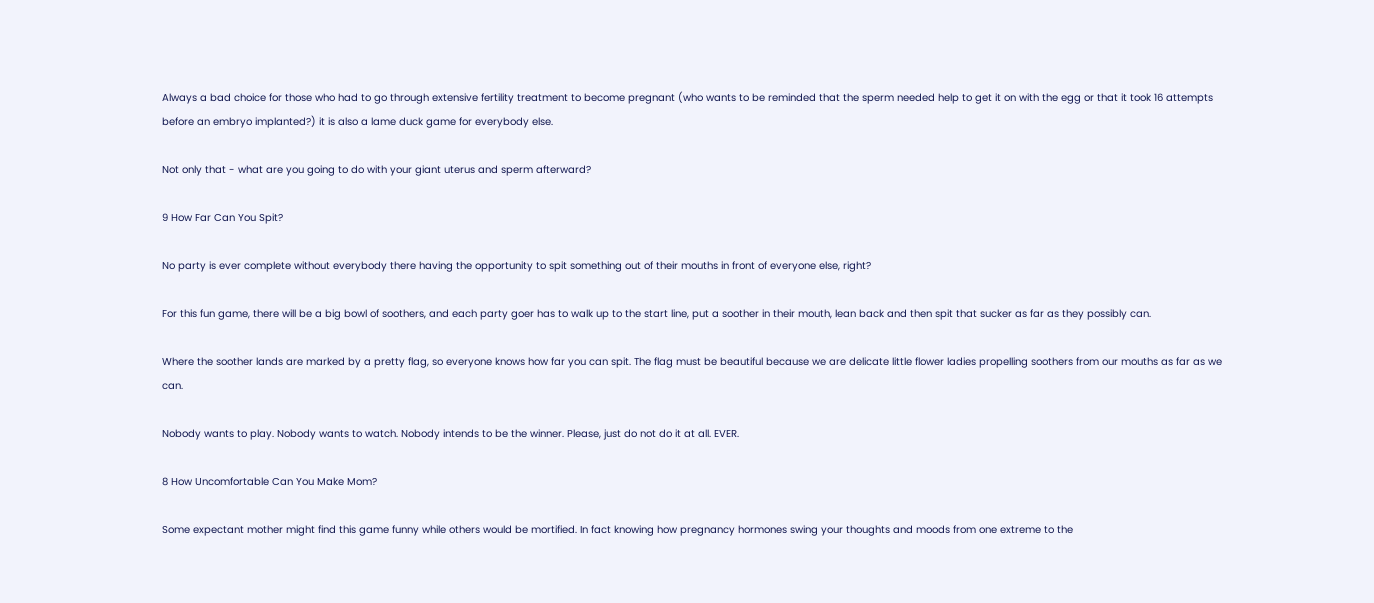Always a bad choice for those who had to go through extensive fertility treatment to become pregnant (who wants to be reminded that the sperm needed help to get it on with the egg or that it took 16 attempts before an embryo implanted?) it is also a lame duck game for everybody else.

Not only that - what are you going to do with your giant uterus and sperm afterward?

9 How Far Can You Spit?

No party is ever complete without everybody there having the opportunity to spit something out of their mouths in front of everyone else, right?

For this fun game, there will be a big bowl of soothers, and each party goer has to walk up to the start line, put a soother in their mouth, lean back and then spit that sucker as far as they possibly can.

Where the soother lands are marked by a pretty flag, so everyone knows how far you can spit. The flag must be beautiful because we are delicate little flower ladies propelling soothers from our mouths as far as we can.

Nobody wants to play. Nobody wants to watch. Nobody intends to be the winner. Please, just do not do it at all. EVER.

8 How Uncomfortable Can You Make Mom?

Some expectant mother might find this game funny while others would be mortified. In fact knowing how pregnancy hormones swing your thoughts and moods from one extreme to the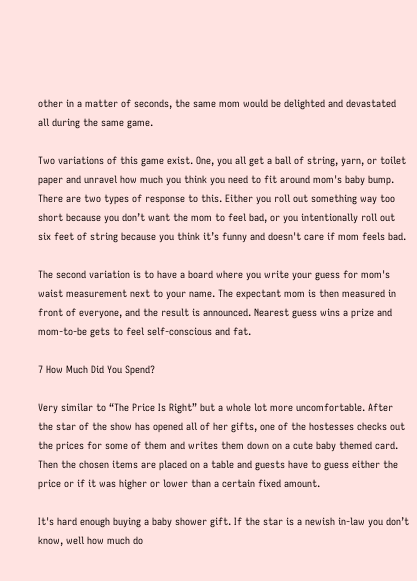other in a matter of seconds, the same mom would be delighted and devastated all during the same game.

Two variations of this game exist. One, you all get a ball of string, yarn, or toilet paper and unravel how much you think you need to fit around mom's baby bump. There are two types of response to this. Either you roll out something way too short because you don’t want the mom to feel bad, or you intentionally roll out six feet of string because you think it’s funny and doesn't care if mom feels bad.

The second variation is to have a board where you write your guess for mom's waist measurement next to your name. The expectant mom is then measured in front of everyone, and the result is announced. Nearest guess wins a prize and mom-to-be gets to feel self-conscious and fat.

7 How Much Did You Spend?

Very similar to “The Price Is Right” but a whole lot more uncomfortable. After the star of the show has opened all of her gifts, one of the hostesses checks out the prices for some of them and writes them down on a cute baby themed card. Then the chosen items are placed on a table and guests have to guess either the price or if it was higher or lower than a certain fixed amount.

It's hard enough buying a baby shower gift. If the star is a newish in-law you don’t know, well how much do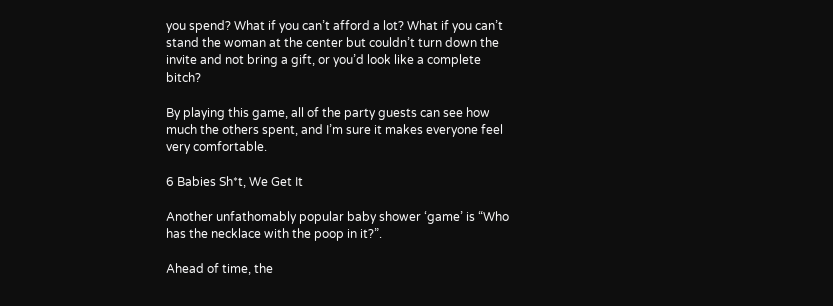you spend? What if you can’t afford a lot? What if you can’t stand the woman at the center but couldn’t turn down the invite and not bring a gift, or you’d look like a complete bitch?

By playing this game, all of the party guests can see how much the others spent, and I’m sure it makes everyone feel very comfortable.

6 Babies Sh*t, We Get It

Another unfathomably popular baby shower ‘game’ is “Who has the necklace with the poop in it?”.

Ahead of time, the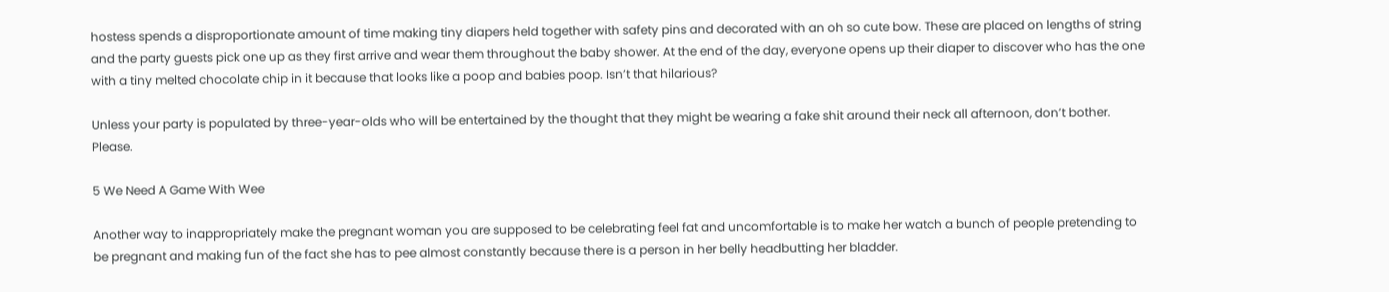hostess spends a disproportionate amount of time making tiny diapers held together with safety pins and decorated with an oh so cute bow. These are placed on lengths of string and the party guests pick one up as they first arrive and wear them throughout the baby shower. At the end of the day, everyone opens up their diaper to discover who has the one with a tiny melted chocolate chip in it because that looks like a poop and babies poop. Isn’t that hilarious?

Unless your party is populated by three-year-olds who will be entertained by the thought that they might be wearing a fake shit around their neck all afternoon, don’t bother. Please.

5 We Need A Game With Wee

Another way to inappropriately make the pregnant woman you are supposed to be celebrating feel fat and uncomfortable is to make her watch a bunch of people pretending to be pregnant and making fun of the fact she has to pee almost constantly because there is a person in her belly headbutting her bladder.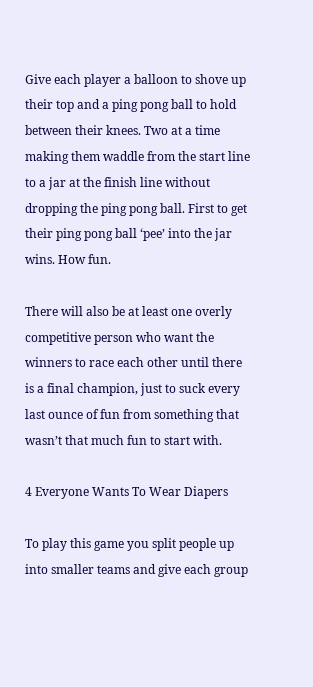Give each player a balloon to shove up their top and a ping pong ball to hold between their knees. Two at a time making them waddle from the start line to a jar at the finish line without dropping the ping pong ball. First to get their ping pong ball ‘pee’ into the jar wins. How fun.

There will also be at least one overly competitive person who want the winners to race each other until there is a final champion, just to suck every last ounce of fun from something that wasn’t that much fun to start with.

4 Everyone Wants To Wear Diapers

To play this game you split people up into smaller teams and give each group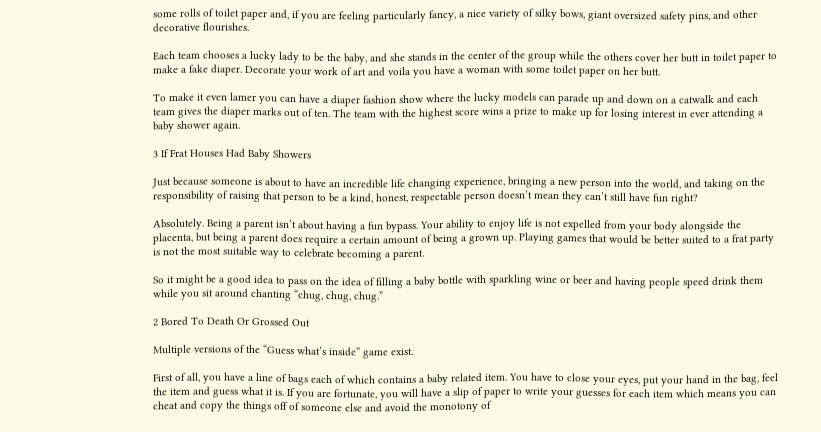some rolls of toilet paper and, if you are feeling particularly fancy, a nice variety of silky bows, giant oversized safety pins, and other decorative flourishes.

Each team chooses a lucky lady to be the baby, and she stands in the center of the group while the others cover her butt in toilet paper to make a fake diaper. Decorate your work of art and voila you have a woman with some toilet paper on her butt.

To make it even lamer you can have a diaper fashion show where the lucky models can parade up and down on a catwalk and each team gives the diaper marks out of ten. The team with the highest score wins a prize to make up for losing interest in ever attending a baby shower again.

3 If Frat Houses Had Baby Showers

Just because someone is about to have an incredible life changing experience, bringing a new person into the world, and taking on the responsibility of raising that person to be a kind, honest, respectable person doesn’t mean they can’t still have fun right?

Absolutely. Being a parent isn’t about having a fun bypass. Your ability to enjoy life is not expelled from your body alongside the placenta, but being a parent does require a certain amount of being a grown up. Playing games that would be better suited to a frat party is not the most suitable way to celebrate becoming a parent.

So it might be a good idea to pass on the idea of filling a baby bottle with sparkling wine or beer and having people speed drink them while you sit around chanting “chug, chug, chug.”

2 Bored To Death Or Grossed Out

Multiple versions of the “Guess what’s inside” game exist.

First of all, you have a line of bags each of which contains a baby related item. You have to close your eyes, put your hand in the bag, feel the item and guess what it is. If you are fortunate, you will have a slip of paper to write your guesses for each item which means you can cheat and copy the things off of someone else and avoid the monotony of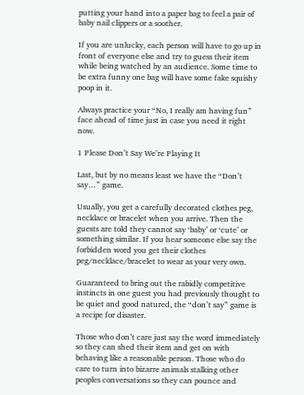putting your hand into a paper bag to feel a pair of baby nail clippers or a soother.

If you are unlucky, each person will have to go up in front of everyone else and try to guess their item while being watched by an audience. Some time to be extra funny one bag will have some fake squishy poop in it.

Always practice your “No, I really am having fun” face ahead of time just in case you need it right now.

1 Please Don’t Say We’re Playing It

Last, but by no means least we have the “Don’t say…” game.

Usually, you get a carefully decorated clothes peg, necklace or bracelet when you arrive. Then the guests are told they cannot say ‘baby’ or ‘cute’ or something similar. If you hear someone else say the forbidden word you get their clothes peg/necklace/bracelet to wear as your very own.

Guaranteed to bring out the rabidly competitive instincts in one guest you had previously thought to be quiet and good natured, the “don’t say” game is a recipe for disaster.

Those who don’t care just say the word immediately so they can shed their item and get on with behaving like a reasonable person. Those who do care to turn into bizarre animals stalking other peoples conversations so they can pounce and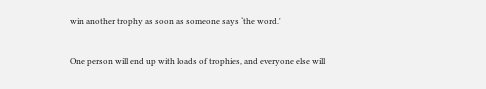win another trophy as soon as someone says ‘the word.'

One person will end up with loads of trophies, and everyone else will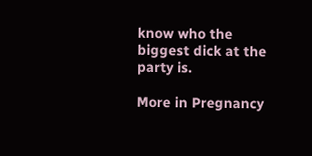know who the biggest dick at the party is.

More in Pregnancy